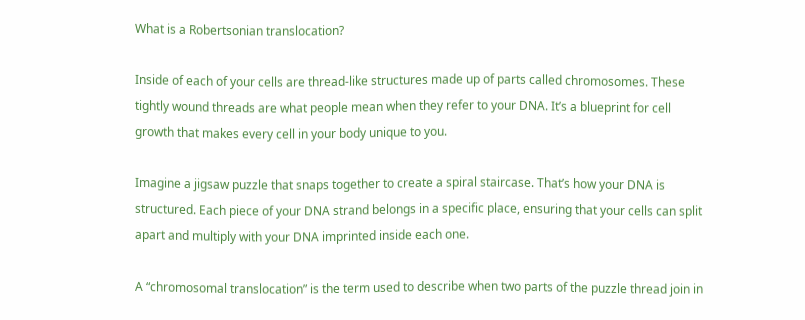What is a Robertsonian translocation?

Inside of each of your cells are thread-like structures made up of parts called chromosomes. These tightly wound threads are what people mean when they refer to your DNA. It’s a blueprint for cell growth that makes every cell in your body unique to you.

Imagine a jigsaw puzzle that snaps together to create a spiral staircase. That’s how your DNA is structured. Each piece of your DNA strand belongs in a specific place, ensuring that your cells can split apart and multiply with your DNA imprinted inside each one.

A “chromosomal translocation” is the term used to describe when two parts of the puzzle thread join in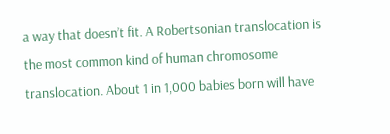a way that doesn’t fit. A Robertsonian translocation is the most common kind of human chromosome translocation. About 1 in 1,000 babies born will have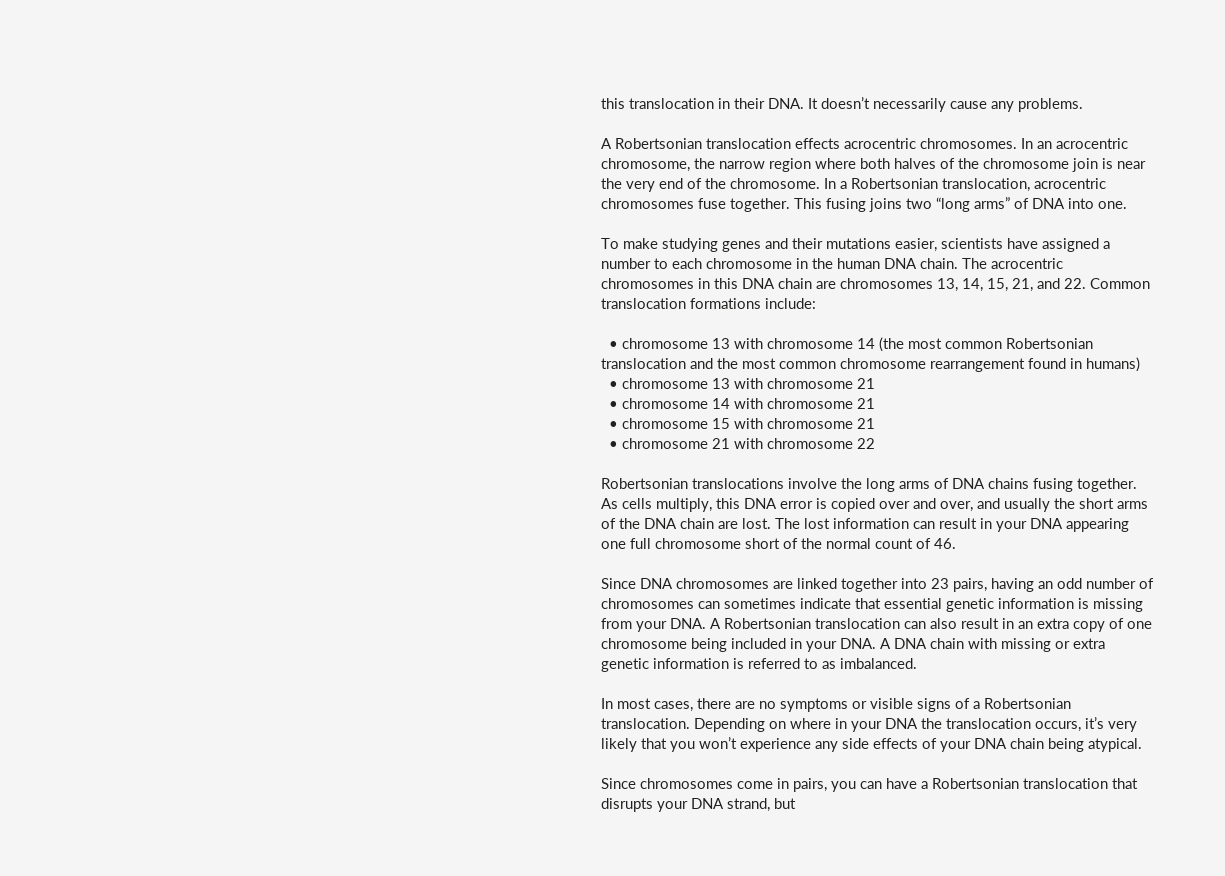this translocation in their DNA. It doesn’t necessarily cause any problems.

A Robertsonian translocation effects acrocentric chromosomes. In an acrocentric chromosome, the narrow region where both halves of the chromosome join is near the very end of the chromosome. In a Robertsonian translocation, acrocentric chromosomes fuse together. This fusing joins two “long arms” of DNA into one.

To make studying genes and their mutations easier, scientists have assigned a number to each chromosome in the human DNA chain. The acrocentric chromosomes in this DNA chain are chromosomes 13, 14, 15, 21, and 22. Common translocation formations include:

  • chromosome 13 with chromosome 14 (the most common Robertsonian translocation and the most common chromosome rearrangement found in humans)
  • chromosome 13 with chromosome 21
  • chromosome 14 with chromosome 21
  • chromosome 15 with chromosome 21
  • chromosome 21 with chromosome 22

Robertsonian translocations involve the long arms of DNA chains fusing together. As cells multiply, this DNA error is copied over and over, and usually the short arms of the DNA chain are lost. The lost information can result in your DNA appearing one full chromosome short of the normal count of 46.

Since DNA chromosomes are linked together into 23 pairs, having an odd number of chromosomes can sometimes indicate that essential genetic information is missing from your DNA. A Robertsonian translocation can also result in an extra copy of one chromosome being included in your DNA. A DNA chain with missing or extra genetic information is referred to as imbalanced.

In most cases, there are no symptoms or visible signs of a Robertsonian translocation. Depending on where in your DNA the translocation occurs, it’s very likely that you won’t experience any side effects of your DNA chain being atypical.

Since chromosomes come in pairs, you can have a Robertsonian translocation that disrupts your DNA strand, but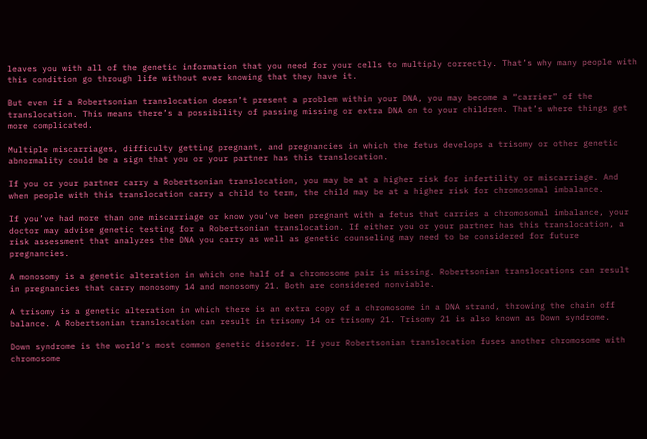leaves you with all of the genetic information that you need for your cells to multiply correctly. That’s why many people with this condition go through life without ever knowing that they have it.

But even if a Robertsonian translocation doesn’t present a problem within your DNA, you may become a “carrier” of the translocation. This means there’s a possibility of passing missing or extra DNA on to your children. That’s where things get more complicated.

Multiple miscarriages, difficulty getting pregnant, and pregnancies in which the fetus develops a trisomy or other genetic abnormality could be a sign that you or your partner has this translocation.

If you or your partner carry a Robertsonian translocation, you may be at a higher risk for infertility or miscarriage. And when people with this translocation carry a child to term, the child may be at a higher risk for chromosomal imbalance.

If you’ve had more than one miscarriage or know you’ve been pregnant with a fetus that carries a chromosomal imbalance, your doctor may advise genetic testing for a Robertsonian translocation. If either you or your partner has this translocation, a risk assessment that analyzes the DNA you carry as well as genetic counseling may need to be considered for future pregnancies.

A monosomy is a genetic alteration in which one half of a chromosome pair is missing. Robertsonian translocations can result in pregnancies that carry monosomy 14 and monosomy 21. Both are considered nonviable.

A trisomy is a genetic alteration in which there is an extra copy of a chromosome in a DNA strand, throwing the chain off balance. A Robertsonian translocation can result in trisomy 14 or trisomy 21. Trisomy 21 is also known as Down syndrome.

Down syndrome is the world’s most common genetic disorder. If your Robertsonian translocation fuses another chromosome with chromosome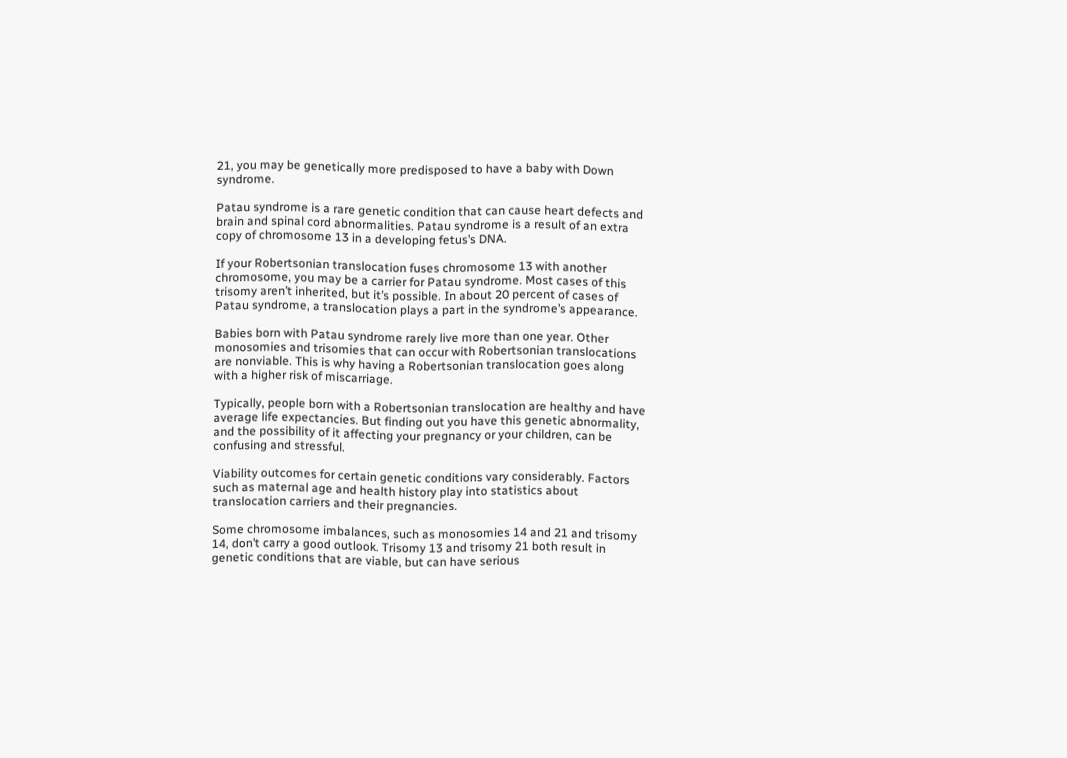21, you may be genetically more predisposed to have a baby with Down syndrome.

Patau syndrome is a rare genetic condition that can cause heart defects and brain and spinal cord abnormalities. Patau syndrome is a result of an extra copy of chromosome 13 in a developing fetus’s DNA.

If your Robertsonian translocation fuses chromosome 13 with another chromosome, you may be a carrier for Patau syndrome. Most cases of this trisomy aren’t inherited, but it’s possible. In about 20 percent of cases of Patau syndrome, a translocation plays a part in the syndrome’s appearance.

Babies born with Patau syndrome rarely live more than one year. Other monosomies and trisomies that can occur with Robertsonian translocations are nonviable. This is why having a Robertsonian translocation goes along with a higher risk of miscarriage.

Typically, people born with a Robertsonian translocation are healthy and have average life expectancies. But finding out you have this genetic abnormality, and the possibility of it affecting your pregnancy or your children, can be confusing and stressful.

Viability outcomes for certain genetic conditions vary considerably. Factors such as maternal age and health history play into statistics about translocation carriers and their pregnancies.

Some chromosome imbalances, such as monosomies 14 and 21 and trisomy 14, don’t carry a good outlook. Trisomy 13 and trisomy 21 both result in genetic conditions that are viable, but can have serious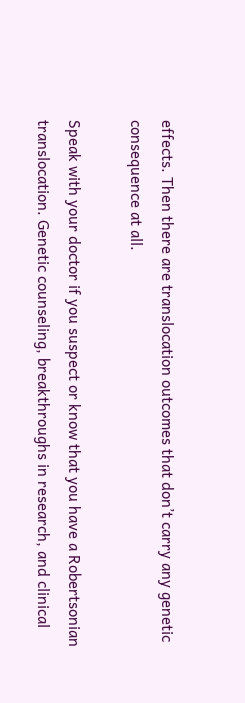effects. Then there are translocation outcomes that don’t carry any genetic consequence at all.

Speak with your doctor if you suspect or know that you have a Robertsonian translocation. Genetic counseling, breakthroughs in research, and clinical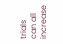trials can all increase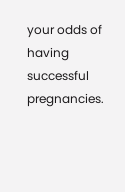your odds of having successful pregnancies.